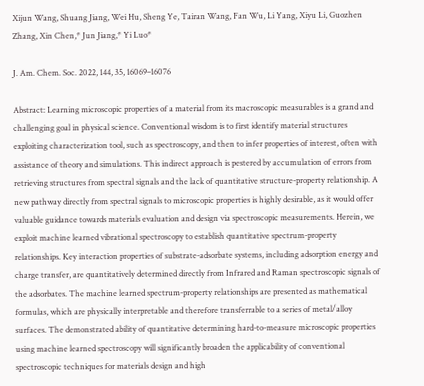Xijun Wang, Shuang Jiang, Wei Hu, Sheng Ye, Tairan Wang, Fan Wu, Li Yang, Xiyu Li, Guozhen Zhang, Xin Chen,* Jun Jiang,* Yi Luo*

J. Am. Chem. Soc. 2022, 144, 35, 16069–16076

Abstract: Learning microscopic properties of a material from its macroscopic measurables is a grand and challenging goal in physical science. Conventional wisdom is to first identify material structures exploiting characterization tool, such as spectroscopy, and then to infer properties of interest, often with assistance of theory and simulations. This indirect approach is pestered by accumulation of errors from retrieving structures from spectral signals and the lack of quantitative structure-property relationship. A new pathway directly from spectral signals to microscopic properties is highly desirable, as it would offer valuable guidance towards materials evaluation and design via spectroscopic measurements. Herein, we exploit machine learned vibrational spectroscopy to establish quantitative spectrum-property relationships. Key interaction properties of substrate-adsorbate systems, including adsorption energy and charge transfer, are quantitatively determined directly from Infrared and Raman spectroscopic signals of the adsorbates. The machine learned spectrum-property relationships are presented as mathematical formulas, which are physically interpretable and therefore transferrable to a series of metal/alloy surfaces. The demonstrated ability of quantitative determining hard-to-measure microscopic properties using machine learned spectroscopy will significantly broaden the applicability of conventional spectroscopic techniques for materials design and high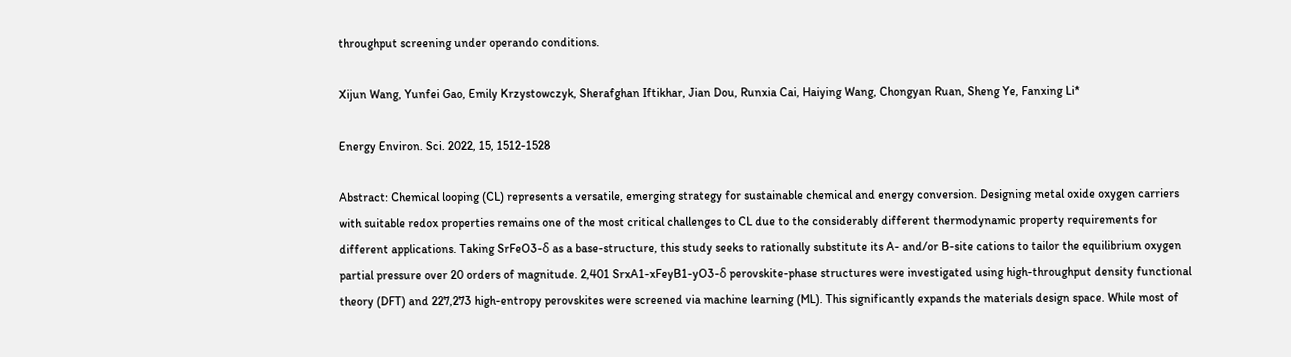throughput screening under operando conditions.

Xijun Wang, Yunfei Gao, Emily Krzystowczyk, Sherafghan Iftikhar, Jian Dou, Runxia Cai, Haiying Wang, Chongyan Ruan, Sheng Ye, Fanxing Li*

Energy Environ. Sci. 2022, 15, 1512-1528

Abstract: Chemical looping (CL) represents a versatile, emerging strategy for sustainable chemical and energy conversion. Designing metal oxide oxygen carriers with suitable redox properties remains one of the most critical challenges to CL due to the considerably different thermodynamic property requirements for different applications. Taking SrFeO3-δ as a base-structure, this study seeks to rationally substitute its A- and/or B-site cations to tailor the equilibrium oxygen partial pressure over 20 orders of magnitude. 2,401 SrxA1-xFeyB1-yO3-δ perovskite-phase structures were investigated using high-throughput density functional theory (DFT) and 227,273 high-entropy perovskites were screened via machine learning (ML). This significantly expands the materials design space. While most of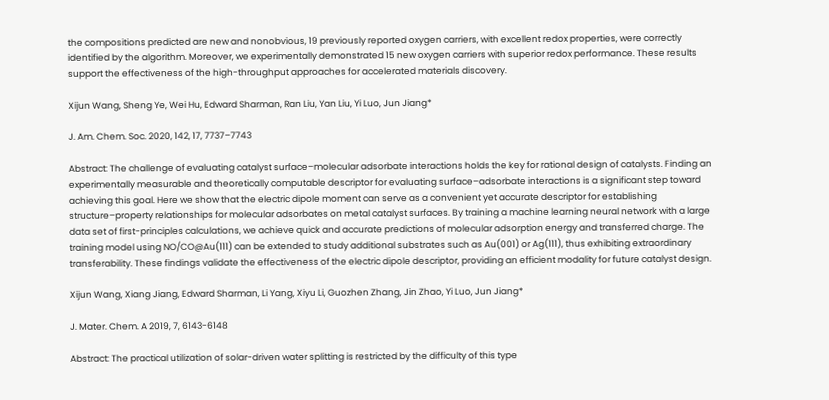the compositions predicted are new and nonobvious, 19 previously reported oxygen carriers, with excellent redox properties, were correctly identified by the algorithm. Moreover, we experimentally demonstrated 15 new oxygen carriers with superior redox performance. These results support the effectiveness of the high-throughput approaches for accelerated materials discovery.

Xijun Wang, Sheng Ye, Wei Hu, Edward Sharman, Ran Liu, Yan Liu, Yi Luo, Jun Jiang*

J. Am. Chem. Soc. 2020, 142, 17, 7737–7743

Abstract: The challenge of evaluating catalyst surface–molecular adsorbate interactions holds the key for rational design of catalysts. Finding an experimentally measurable and theoretically computable descriptor for evaluating surface–adsorbate interactions is a significant step toward achieving this goal. Here we show that the electric dipole moment can serve as a convenient yet accurate descriptor for establishing structure–property relationships for molecular adsorbates on metal catalyst surfaces. By training a machine learning neural network with a large data set of first-principles calculations, we achieve quick and accurate predictions of molecular adsorption energy and transferred charge. The training model using NO/CO@Au(111) can be extended to study additional substrates such as Au(001) or Ag(111), thus exhibiting extraordinary transferability. These findings validate the effectiveness of the electric dipole descriptor, providing an efficient modality for future catalyst design.

Xijun Wang, Xiang Jiang, Edward Sharman, Li Yang, Xiyu Li, Guozhen Zhang, Jin Zhao, Yi Luo, Jun Jiang*

J. Mater. Chem. A 2019, 7, 6143-6148

Abstract: The practical utilization of solar-driven water splitting is restricted by the difficulty of this type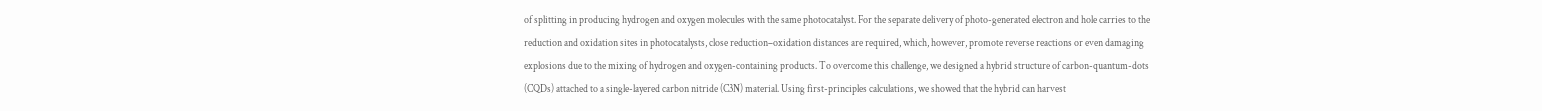of splitting in producing hydrogen and oxygen molecules with the same photocatalyst. For the separate delivery of photo-generated electron and hole carries to the reduction and oxidation sites in photocatalysts, close reduction–oxidation distances are required, which, however, promote reverse reactions or even damaging explosions due to the mixing of hydrogen and oxygen-containing products. To overcome this challenge, we designed a hybrid structure of carbon-quantum-dots (CQDs) attached to a single-layered carbon nitride (C3N) material. Using first-principles calculations, we showed that the hybrid can harvest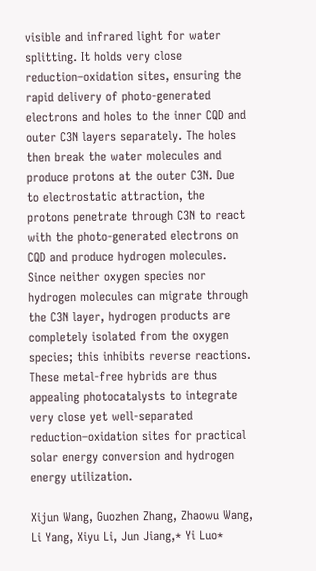visible and infrared light for water splitting. It holds very close reduction–oxidation sites, ensuring the rapid delivery of photo-generated electrons and holes to the inner CQD and outer C3N layers separately. The holes then break the water molecules and produce protons at the outer C3N. Due to electrostatic attraction, the protons penetrate through C3N to react with the photo-generated electrons on CQD and produce hydrogen molecules. Since neither oxygen species nor hydrogen molecules can migrate through the C3N layer, hydrogen products are completely isolated from the oxygen species; this inhibits reverse reactions. These metal-free hybrids are thus appealing photocatalysts to integrate very close yet well-separated reduction–oxidation sites for practical solar energy conversion and hydrogen energy utilization.

Xijun Wang, Guozhen Zhang, Zhaowu Wang, Li Yang, Xiyu Li, Jun Jiang,* Yi Luo*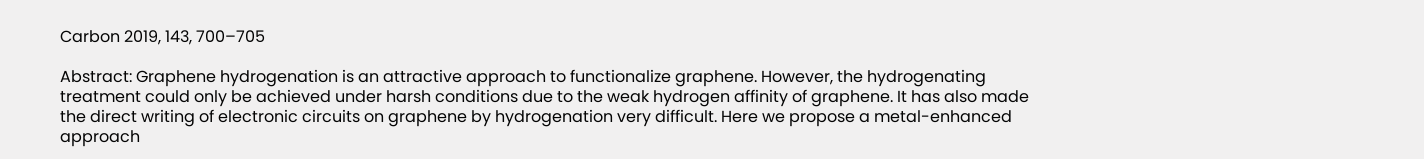Carbon 2019, 143, 700–705

Abstract: Graphene hydrogenation is an attractive approach to functionalize graphene. However, the hydrogenating treatment could only be achieved under harsh conditions due to the weak hydrogen affinity of graphene. It has also made the direct writing of electronic circuits on graphene by hydrogenation very difficult. Here we propose a metal-enhanced approach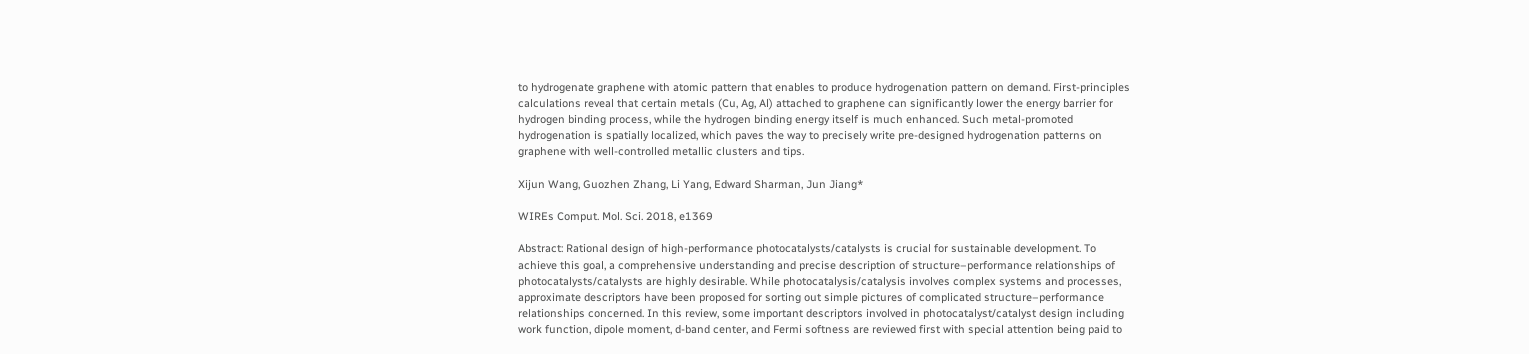to hydrogenate graphene with atomic pattern that enables to produce hydrogenation pattern on demand. First-principles calculations reveal that certain metals (Cu, Ag, Al) attached to graphene can significantly lower the energy barrier for hydrogen binding process, while the hydrogen binding energy itself is much enhanced. Such metal-promoted hydrogenation is spatially localized, which paves the way to precisely write pre-designed hydrogenation patterns on graphene with well-controlled metallic clusters and tips.

Xijun Wang, Guozhen Zhang, Li Yang, Edward Sharman, Jun Jiang*

WIREs Comput. Mol. Sci. 2018, e1369

Abstract: Rational design of high‐performance photocatalysts/catalysts is crucial for sustainable development. To achieve this goal, a comprehensive understanding and precise description of structure–performance relationships of photocatalysts/catalysts are highly desirable. While photocatalysis/catalysis involves complex systems and processes, approximate descriptors have been proposed for sorting out simple pictures of complicated structure–performance relationships concerned. In this review, some important descriptors involved in photocatalyst/catalyst design including work function, dipole moment, d‐band center, and Fermi softness are reviewed first with special attention being paid to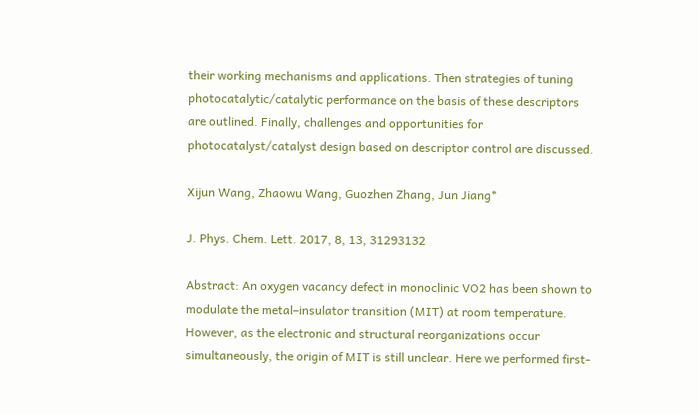their working mechanisms and applications. Then strategies of tuning photocatalytic/catalytic performance on the basis of these descriptors are outlined. Finally, challenges and opportunities for photocatalyst/catalyst design based on descriptor control are discussed.

Xijun Wang, Zhaowu Wang, Guozhen Zhang, Jun Jiang*

J. Phys. Chem. Lett. 2017, 8, 13, 31293132

Abstract: An oxygen vacancy defect in monoclinic VO2 has been shown to modulate the metal–insulator transition (MIT) at room temperature. However, as the electronic and structural reorganizations occur simultaneously, the origin of MIT is still unclear. Here we performed first-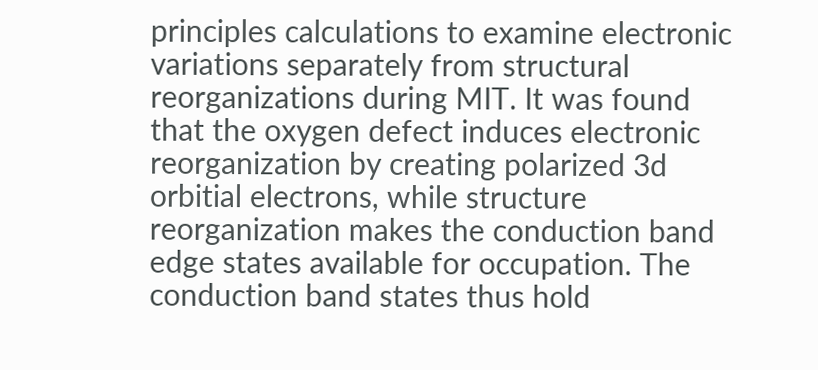principles calculations to examine electronic variations separately from structural reorganizations during MIT. It was found that the oxygen defect induces electronic reorganization by creating polarized 3d orbitial electrons, while structure reorganization makes the conduction band edge states available for occupation. The conduction band states thus hold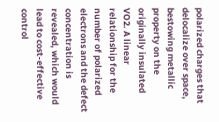polarized charges that delocalize over space, bestowing metallic property on the originally insulated VO2. A linear relationship for the number of polarized electrons and the defect concentration is revealed, which would lead to cost-effective control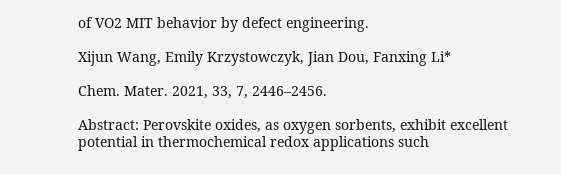of VO2 MIT behavior by defect engineering.

Xijun Wang, Emily Krzystowczyk, Jian Dou, Fanxing Li*

Chem. Mater. 2021, 33, 7, 2446–2456.

Abstract: Perovskite oxides, as oxygen sorbents, exhibit excellent potential in thermochemical redox applications such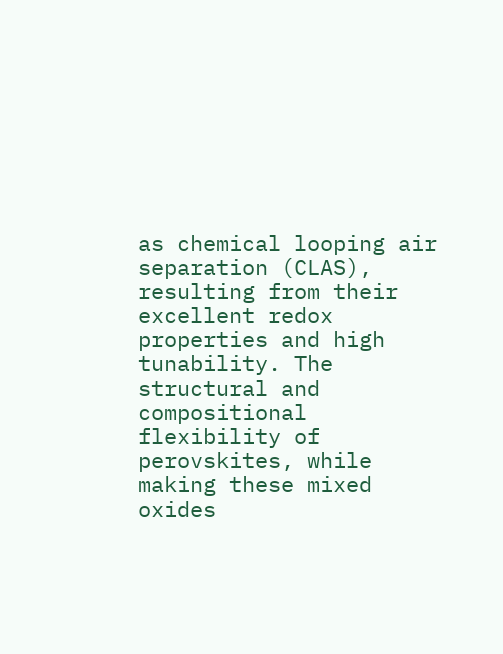as chemical looping air separation (CLAS), resulting from their excellent redox properties and high tunability. The structural and compositional flexibility of perovskites, while making these mixed oxides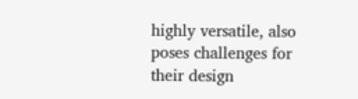highly versatile, also poses challenges for their design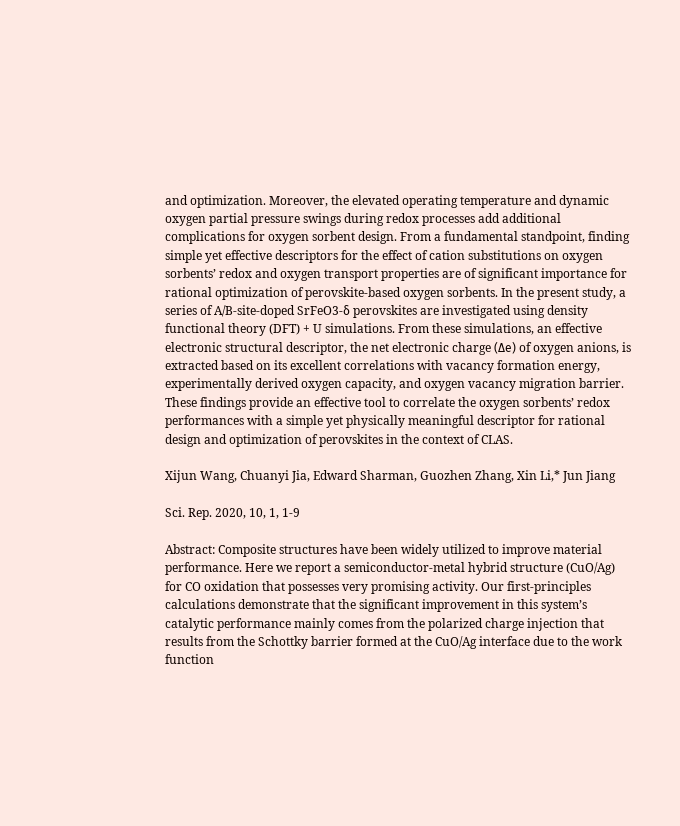and optimization. Moreover, the elevated operating temperature and dynamic oxygen partial pressure swings during redox processes add additional complications for oxygen sorbent design. From a fundamental standpoint, finding simple yet effective descriptors for the effect of cation substitutions on oxygen sorbents’ redox and oxygen transport properties are of significant importance for rational optimization of perovskite-based oxygen sorbents. In the present study, a series of A/B-site-doped SrFeO3‑δ perovskites are investigated using density functional theory (DFT) + U simulations. From these simulations, an effective electronic structural descriptor, the net electronic charge (Δe) of oxygen anions, is extracted based on its excellent correlations with vacancy formation energy, experimentally derived oxygen capacity, and oxygen vacancy migration barrier. These findings provide an effective tool to correlate the oxygen sorbents’ redox performances with a simple yet physically meaningful descriptor for rational design and optimization of perovskites in the context of CLAS.

Xijun Wang, Chuanyi Jia, Edward Sharman, Guozhen Zhang, Xin Li,* Jun Jiang

Sci. Rep. 2020, 10, 1, 1-9

Abstract: Composite structures have been widely utilized to improve material performance. Here we report a semiconductor-metal hybrid structure (CuO/Ag) for CO oxidation that possesses very promising activity. Our first-principles calculations demonstrate that the significant improvement in this system’s catalytic performance mainly comes from the polarized charge injection that results from the Schottky barrier formed at the CuO/Ag interface due to the work function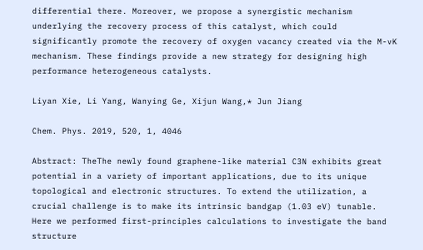differential there. Moreover, we propose a synergistic mechanism underlying the recovery process of this catalyst, which could significantly promote the recovery of oxygen vacancy created via the M-vK mechanism. These findings provide a new strategy for designing high performance heterogeneous catalysts.

Liyan Xie, Li Yang, Wanying Ge, Xijun Wang,* Jun Jiang

Chem. Phys. 2019, 520, 1, 4046

Abstract: TheThe newly found graphene-like material C3N exhibits great potential in a variety of important applications, due to its unique topological and electronic structures. To extend the utilization, a crucial challenge is to make its intrinsic bandgap (1.03 eV) tunable. Here we performed first-principles calculations to investigate the band structure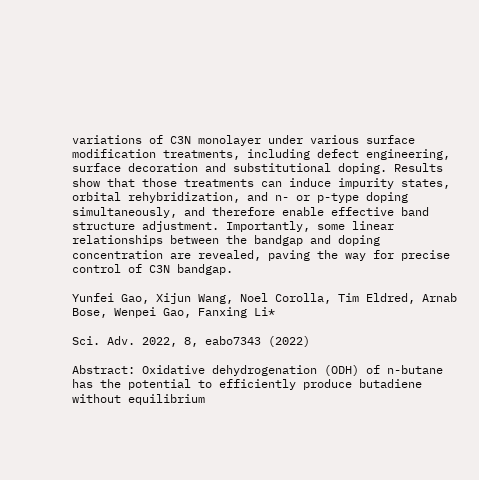variations of C3N monolayer under various surface modification treatments, including defect engineering, surface decoration and substitutional doping. Results show that those treatments can induce impurity states, orbital rehybridization, and n- or p-type doping simultaneously, and therefore enable effective band structure adjustment. Importantly, some linear relationships between the bandgap and doping concentration are revealed, paving the way for precise control of C3N bandgap.

Yunfei Gao, Xijun Wang, Noel Corolla, Tim Eldred, Arnab Bose, Wenpei Gao, Fanxing Li*

Sci. Adv. 2022, 8, eabo7343 (2022)

Abstract: Oxidative dehydrogenation (ODH) of n-butane has the potential to efficiently produce butadiene without equilibrium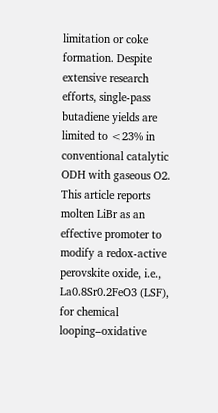limitation or coke formation. Despite extensive research efforts, single-pass butadiene yields are limited to <23% in conventional catalytic ODH with gaseous O2. This article reports molten LiBr as an effective promoter to modify a redox-active perovskite oxide, i.e., La0.8Sr0.2FeO3 (LSF), for chemical looping–oxidative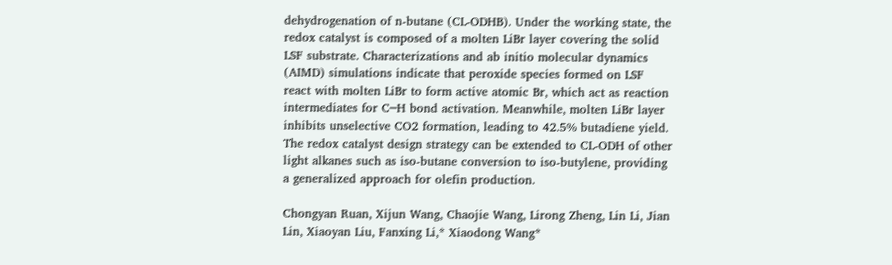dehydrogenation of n-butane (CL-ODHB). Under the working state, the redox catalyst is composed of a molten LiBr layer covering the solid LSF substrate. Characterizations and ab initio molecular dynamics (AIMD) simulations indicate that peroxide species formed on LSF react with molten LiBr to form active atomic Br, which act as reaction intermediates for C─H bond activation. Meanwhile, molten LiBr layer inhibits unselective CO2 formation, leading to 42.5% butadiene yield. The redox catalyst design strategy can be extended to CL-ODH of other light alkanes such as iso-butane conversion to iso-butylene, providing a generalized approach for olefin production.

Chongyan Ruan, Xijun Wang, Chaojie Wang, Lirong Zheng, Lin Li, Jian Lin, Xiaoyan Liu, Fanxing Li,* Xiaodong Wang*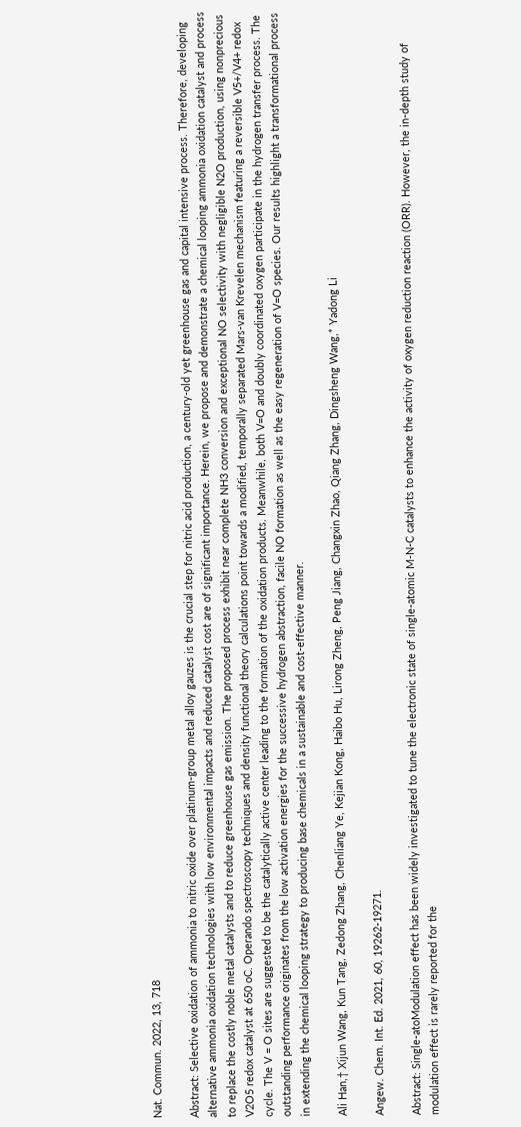Nat. Commun. 2022, 13, 718

Abstract: Selective oxidation of ammonia to nitric oxide over platinum-group metal alloy gauzes is the crucial step for nitric acid production, a century-old yet greenhouse gas and capital intensive process. Therefore, developing alternative ammonia oxidation technologies with low environmental impacts and reduced catalyst cost are of significant importance. Herein, we propose and demonstrate a chemical looping ammonia oxidation catalyst and process to replace the costly noble metal catalysts and to reduce greenhouse gas emission. The proposed process exhibit near complete NH3 conversion and exceptional NO selectivity with negligible N2O production, using nonprecious V2O5 redox catalyst at 650 oC. Operando spectroscopy techniques and density functional theory calculations point towards a modified, temporally separated Mars-van Krevelen mechanism featuring a reversible V5+/V4+ redox cycle. The V = O sites are suggested to be the catalytically active center leading to the formation of the oxidation products. Meanwhile, both V=O and doubly coordinated oxygen participate in the hydrogen transfer process. The outstanding performance originates from the low activation energies for the successive hydrogen abstraction, facile NO formation as well as the easy regeneration of V=O species. Our results highlight a transformational process in extending the chemical looping strategy to producing base chemicals in a sustainable and cost-effective manner.

Ali Han,† Xijun Wang, Kun Tang, Zedong Zhang, Chenliang Ye, Kejian Kong, Haibo Hu, Lirong Zheng, Peng Jiang, Changxin Zhao, Qiang Zhang, Dingsheng Wang,* Yadong Li

Angew. Chem. Int. Ed. 2021, 60, 19262-19271.

Abstract: Single-atoModulation effect has been widely investigated to tune the electronic state of single-atomic M-N-C catalysts to enhance the activity of oxygen reduction reaction (ORR). However, the in-depth study of modulation effect is rarely reported for the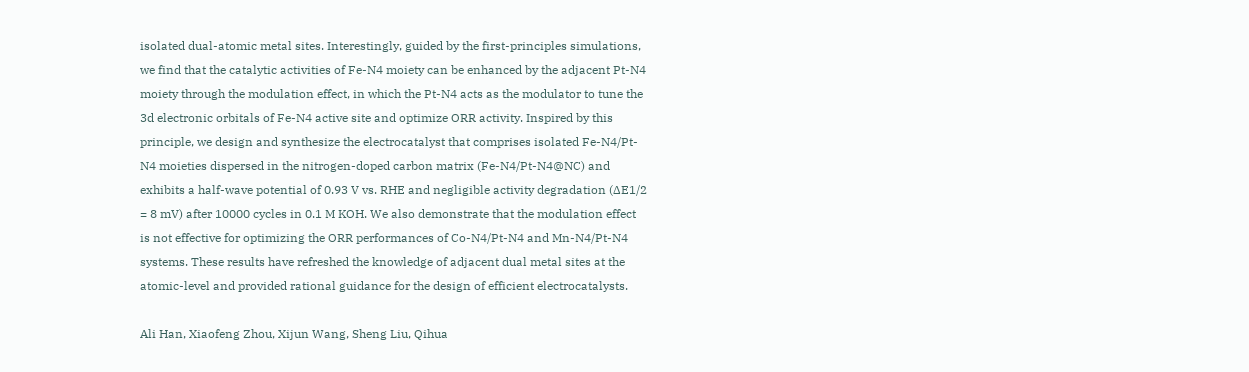isolated dual-atomic metal sites. Interestingly, guided by the first-principles simulations, we find that the catalytic activities of Fe-N4 moiety can be enhanced by the adjacent Pt-N4 moiety through the modulation effect, in which the Pt-N4 acts as the modulator to tune the 3d electronic orbitals of Fe-N4 active site and optimize ORR activity. Inspired by this principle, we design and synthesize the electrocatalyst that comprises isolated Fe-N4/Pt-N4 moieties dispersed in the nitrogen-doped carbon matrix (Fe-N4/Pt-N4@NC) and exhibits a half-wave potential of 0.93 V vs. RHE and negligible activity degradation (∆E1/2 = 8 mV) after 10000 cycles in 0.1 M KOH. We also demonstrate that the modulation effect is not effective for optimizing the ORR performances of Co-N4/Pt-N4 and Mn-N4/Pt-N4 systems. These results have refreshed the knowledge of adjacent dual metal sites at the atomic-level and provided rational guidance for the design of efficient electrocatalysts.

Ali Han, Xiaofeng Zhou, Xijun Wang, Sheng Liu, Qihua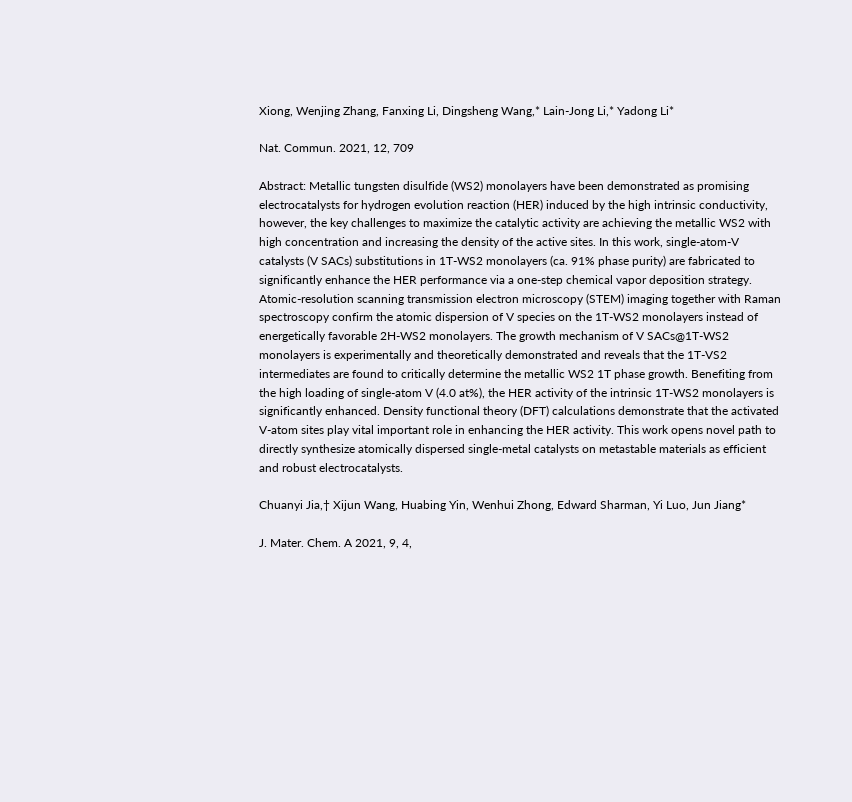Xiong, Wenjing Zhang, Fanxing Li, Dingsheng Wang,* Lain-Jong Li,* Yadong Li*

Nat. Commun. 2021, 12, 709

Abstract: Metallic tungsten disulfide (WS2) monolayers have been demonstrated as promising electrocatalysts for hydrogen evolution reaction (HER) induced by the high intrinsic conductivity, however, the key challenges to maximize the catalytic activity are achieving the metallic WS2 with high concentration and increasing the density of the active sites. In this work, single-atom-V catalysts (V SACs) substitutions in 1T-WS2 monolayers (ca. 91% phase purity) are fabricated to significantly enhance the HER performance via a one-step chemical vapor deposition strategy. Atomic-resolution scanning transmission electron microscopy (STEM) imaging together with Raman spectroscopy confirm the atomic dispersion of V species on the 1T-WS2 monolayers instead of energetically favorable 2H-WS2 monolayers. The growth mechanism of V SACs@1T-WS2 monolayers is experimentally and theoretically demonstrated and reveals that the 1T-VS2 intermediates are found to critically determine the metallic WS2 1T phase growth. Benefiting from the high loading of single-atom V (4.0 at%), the HER activity of the intrinsic 1T-WS2 monolayers is significantly enhanced. Density functional theory (DFT) calculations demonstrate that the activated V-atom sites play vital important role in enhancing the HER activity. This work opens novel path to directly synthesize atomically dispersed single-metal catalysts on metastable materials as efficient and robust electrocatalysts.

Chuanyi Jia,† Xijun Wang, Huabing Yin, Wenhui Zhong, Edward Sharman, Yi Luo, Jun Jiang*

J. Mater. Chem. A 2021, 9, 4,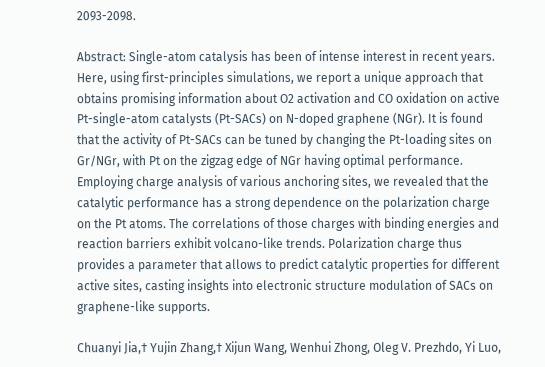2093-2098.

Abstract: Single-atom catalysis has been of intense interest in recent years. Here, using first-principles simulations, we report a unique approach that obtains promising information about O2 activation and CO oxidation on active Pt-single-atom catalysts (Pt-SACs) on N-doped graphene (NGr). It is found that the activity of Pt-SACs can be tuned by changing the Pt-loading sites on Gr/NGr, with Pt on the zigzag edge of NGr having optimal performance. Employing charge analysis of various anchoring sites, we revealed that the catalytic performance has a strong dependence on the polarization charge on the Pt atoms. The correlations of those charges with binding energies and reaction barriers exhibit volcano-like trends. Polarization charge thus provides a parameter that allows to predict catalytic properties for different active sites, casting insights into electronic structure modulation of SACs on graphene-like supports.

Chuanyi Jia,† Yujin Zhang,† Xijun Wang, Wenhui Zhong, Oleg V. Prezhdo, Yi Luo,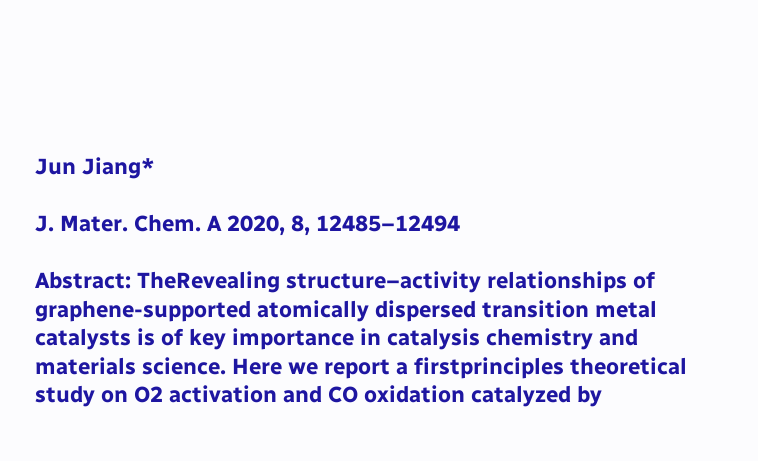Jun Jiang*

J. Mater. Chem. A 2020, 8, 12485–12494

Abstract: TheRevealing structure–activity relationships of graphene-supported atomically dispersed transition metal catalysts is of key importance in catalysis chemistry and materials science. Here we report a firstprinciples theoretical study on O2 activation and CO oxidation catalyzed by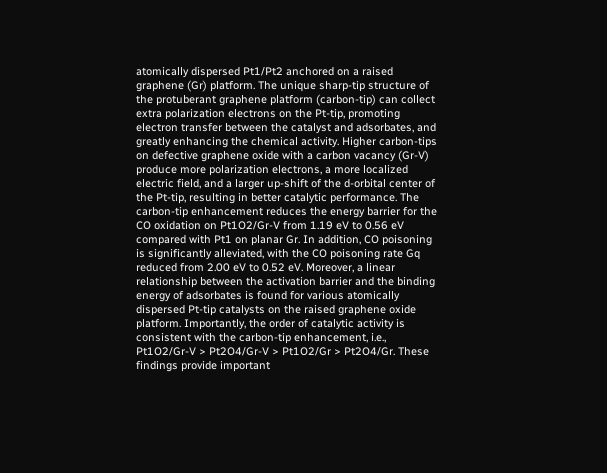atomically dispersed Pt1/Pt2 anchored on a raised graphene (Gr) platform. The unique sharp-tip structure of the protuberant graphene platform (carbon-tip) can collect extra polarization electrons on the Pt-tip, promoting electron transfer between the catalyst and adsorbates, and greatly enhancing the chemical activity. Higher carbon-tips on defective graphene oxide with a carbon vacancy (Gr-V) produce more polarization electrons, a more localized electric field, and a larger up-shift of the d-orbital center of the Pt-tip, resulting in better catalytic performance. The carbon-tip enhancement reduces the energy barrier for the CO oxidation on Pt1O2/Gr-V from 1.19 eV to 0.56 eV compared with Pt1 on planar Gr. In addition, CO poisoning is significantly alleviated, with the CO poisoning rate Gq reduced from 2.00 eV to 0.52 eV. Moreover, a linear relationship between the activation barrier and the binding energy of adsorbates is found for various atomically dispersed Pt-tip catalysts on the raised graphene oxide platform. Importantly, the order of catalytic activity is consistent with the carbon-tip enhancement, i.e., Pt1O2/Gr-V > Pt2O4/Gr-V > Pt1O2/Gr > Pt2O4/Gr. These findings provide important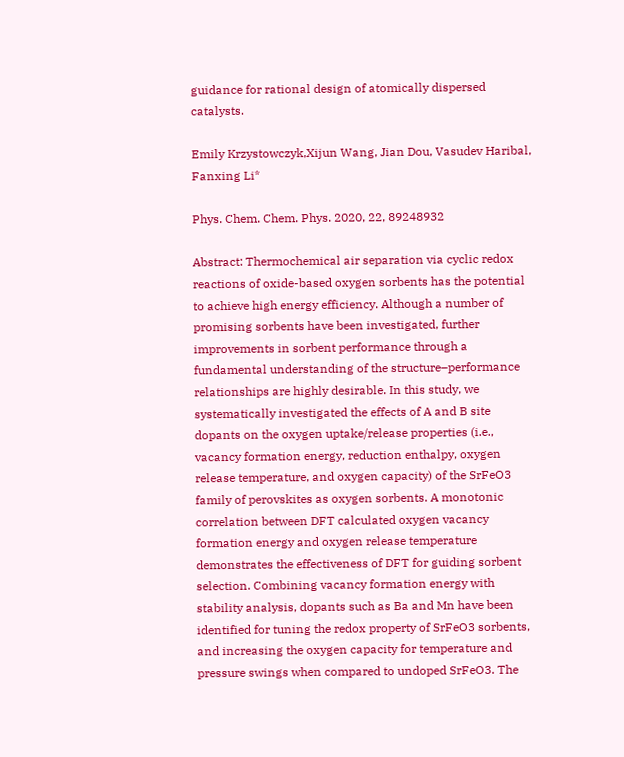guidance for rational design of atomically dispersed catalysts.

Emily Krzystowczyk,Xijun Wang, Jian Dou, Vasudev Haribal, Fanxing Li*

Phys. Chem. Chem. Phys. 2020, 22, 89248932

Abstract: Thermochemical air separation via cyclic redox reactions of oxide-based oxygen sorbents has the potential to achieve high energy efficiency. Although a number of promising sorbents have been investigated, further improvements in sorbent performance through a fundamental understanding of the structure–performance relationships are highly desirable. In this study, we systematically investigated the effects of A and B site dopants on the oxygen uptake/release properties (i.e., vacancy formation energy, reduction enthalpy, oxygen release temperature, and oxygen capacity) of the SrFeO3 family of perovskites as oxygen sorbents. A monotonic correlation between DFT calculated oxygen vacancy formation energy and oxygen release temperature demonstrates the effectiveness of DFT for guiding sorbent selection. Combining vacancy formation energy with stability analysis, dopants such as Ba and Mn have been identified for tuning the redox property of SrFeO3 sorbents, and increasing the oxygen capacity for temperature and pressure swings when compared to undoped SrFeO3. The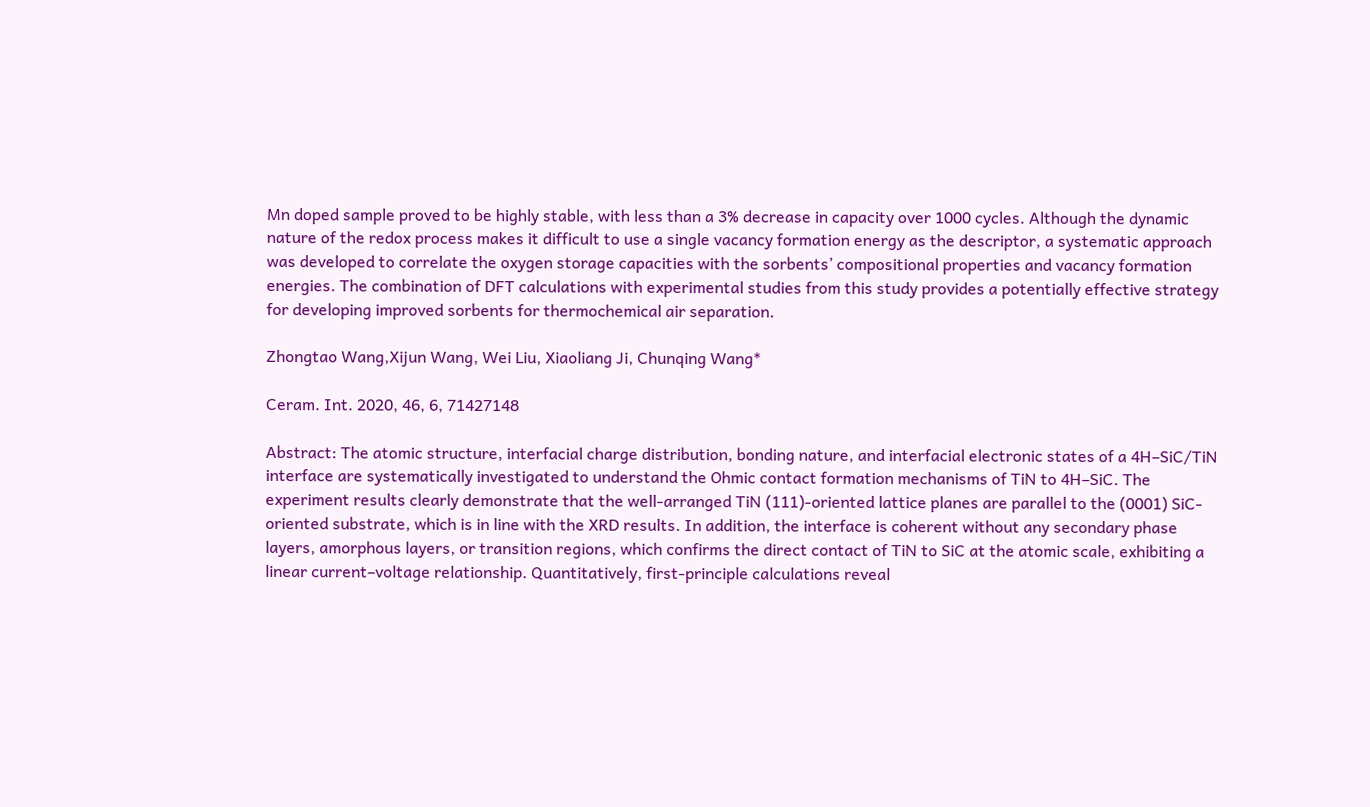Mn doped sample proved to be highly stable, with less than a 3% decrease in capacity over 1000 cycles. Although the dynamic nature of the redox process makes it difficult to use a single vacancy formation energy as the descriptor, a systematic approach was developed to correlate the oxygen storage capacities with the sorbents’ compositional properties and vacancy formation energies. The combination of DFT calculations with experimental studies from this study provides a potentially effective strategy for developing improved sorbents for thermochemical air separation.

Zhongtao Wang,Xijun Wang, Wei Liu, Xiaoliang Ji, Chunqing Wang*

Ceram. Int. 2020, 46, 6, 71427148

Abstract: The atomic structure, interfacial charge distribution, bonding nature, and interfacial electronic states of a 4H–SiC/TiN interface are systematically investigated to understand the Ohmic contact formation mechanisms of TiN to 4H–SiC. The experiment results clearly demonstrate that the well-arranged TiN (111)-oriented lattice planes are parallel to the (0001) SiC-oriented substrate, which is in line with the XRD results. In addition, the interface is coherent without any secondary phase layers, amorphous layers, or transition regions, which confirms the direct contact of TiN to SiC at the atomic scale, exhibiting a linear current–voltage relationship. Quantitatively, first-principle calculations reveal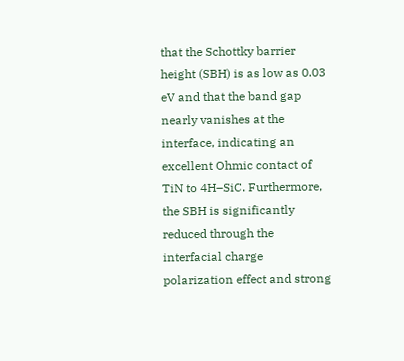that the Schottky barrier height (SBH) is as low as 0.03 eV and that the band gap nearly vanishes at the interface, indicating an excellent Ohmic contact of TiN to 4H–SiC. Furthermore, the SBH is significantly reduced through the interfacial charge polarization effect and strong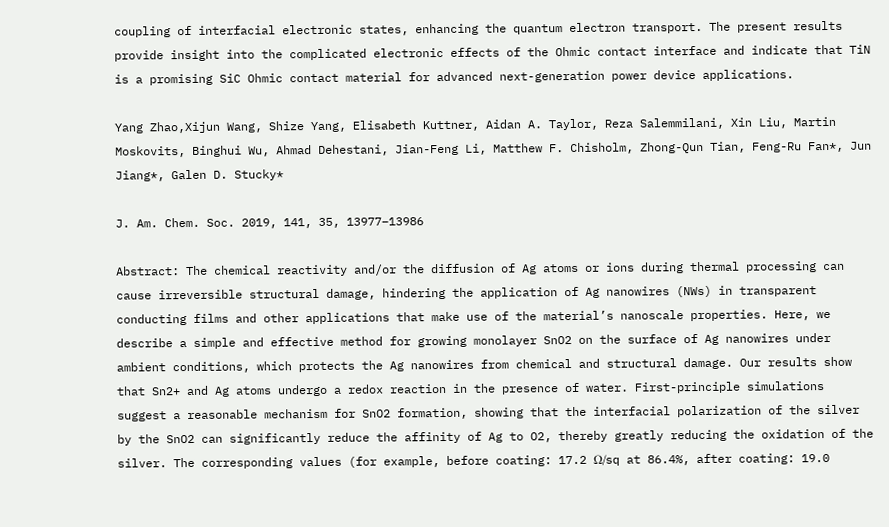coupling of interfacial electronic states, enhancing the quantum electron transport. The present results provide insight into the complicated electronic effects of the Ohmic contact interface and indicate that TiN is a promising SiC Ohmic contact material for advanced next-generation power device applications.

Yang Zhao,Xijun Wang, Shize Yang, Elisabeth Kuttner, Aidan A. Taylor, Reza Salemmilani, Xin Liu, Martin Moskovits, Binghui Wu, Ahmad Dehestani, Jian-Feng Li, Matthew F. Chisholm, Zhong-Qun Tian, Feng-Ru Fan*, Jun Jiang*, Galen D. Stucky*

J. Am. Chem. Soc. 2019, 141, 35, 13977–13986

Abstract: The chemical reactivity and/or the diffusion of Ag atoms or ions during thermal processing can cause irreversible structural damage, hindering the application of Ag nanowires (NWs) in transparent conducting films and other applications that make use of the material’s nanoscale properties. Here, we describe a simple and effective method for growing monolayer SnO2 on the surface of Ag nanowires under ambient conditions, which protects the Ag nanowires from chemical and structural damage. Our results show that Sn2+ and Ag atoms undergo a redox reaction in the presence of water. First-principle simulations suggest a reasonable mechanism for SnO2 formation, showing that the interfacial polarization of the silver by the SnO2 can significantly reduce the affinity of Ag to O2, thereby greatly reducing the oxidation of the silver. The corresponding values (for example, before coating: 17.2 Ω/sq at 86.4%, after coating: 19.0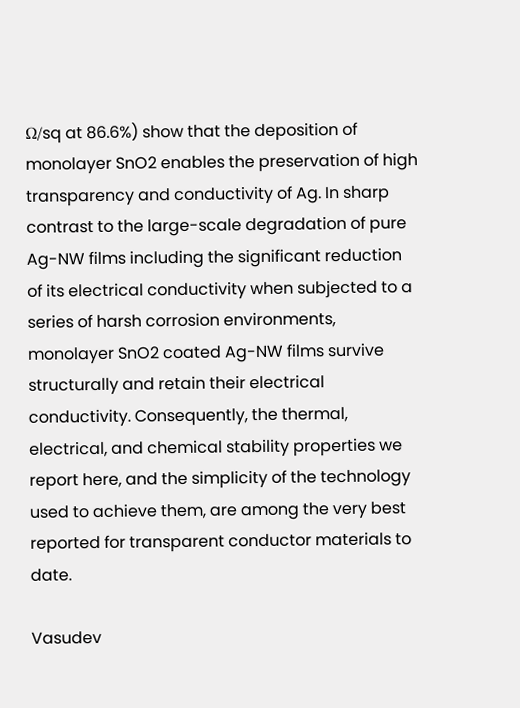Ω/sq at 86.6%) show that the deposition of monolayer SnO2 enables the preservation of high transparency and conductivity of Ag. In sharp contrast to the large-scale degradation of pure Ag-NW films including the significant reduction of its electrical conductivity when subjected to a series of harsh corrosion environments, monolayer SnO2 coated Ag-NW films survive structurally and retain their electrical conductivity. Consequently, the thermal, electrical, and chemical stability properties we report here, and the simplicity of the technology used to achieve them, are among the very best reported for transparent conductor materials to date.

Vasudev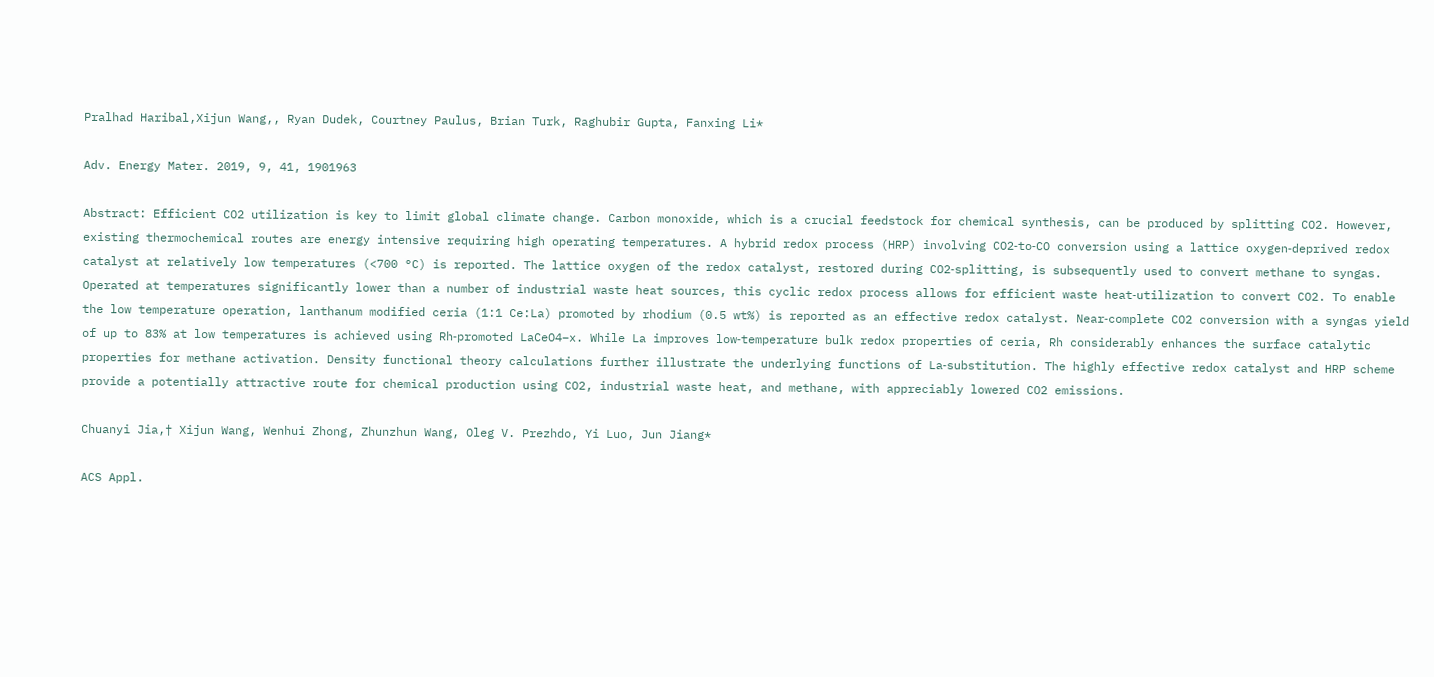Pralhad Haribal,Xijun Wang,, Ryan Dudek, Courtney Paulus, Brian Turk, Raghubir Gupta, Fanxing Li*

Adv. Energy Mater. 2019, 9, 41, 1901963

Abstract: Efficient CO2 utilization is key to limit global climate change. Carbon monoxide, which is a crucial feedstock for chemical synthesis, can be produced by splitting CO2. However, existing thermochemical routes are energy intensive requiring high operating temperatures. A hybrid redox process (HRP) involving CO2‐to‐CO conversion using a lattice oxygen‐deprived redox catalyst at relatively low temperatures (<700 °C) is reported. The lattice oxygen of the redox catalyst, restored during CO2‐splitting, is subsequently used to convert methane to syngas. Operated at temperatures significantly lower than a number of industrial waste heat sources, this cyclic redox process allows for efficient waste heat‐utilization to convert CO2. To enable the low temperature operation, lanthanum modified ceria (1:1 Ce:La) promoted by rhodium (0.5 wt%) is reported as an effective redox catalyst. Near‐complete CO2 conversion with a syngas yield of up to 83% at low temperatures is achieved using Rh‐promoted LaCeO4−x. While La improves low‐temperature bulk redox properties of ceria, Rh considerably enhances the surface catalytic properties for methane activation. Density functional theory calculations further illustrate the underlying functions of La‐substitution. The highly effective redox catalyst and HRP scheme provide a potentially attractive route for chemical production using CO2, industrial waste heat, and methane, with appreciably lowered CO2 emissions.

Chuanyi Jia,† Xijun Wang, Wenhui Zhong, Zhunzhun Wang, Oleg V. Prezhdo, Yi Luo, Jun Jiang*

ACS Appl.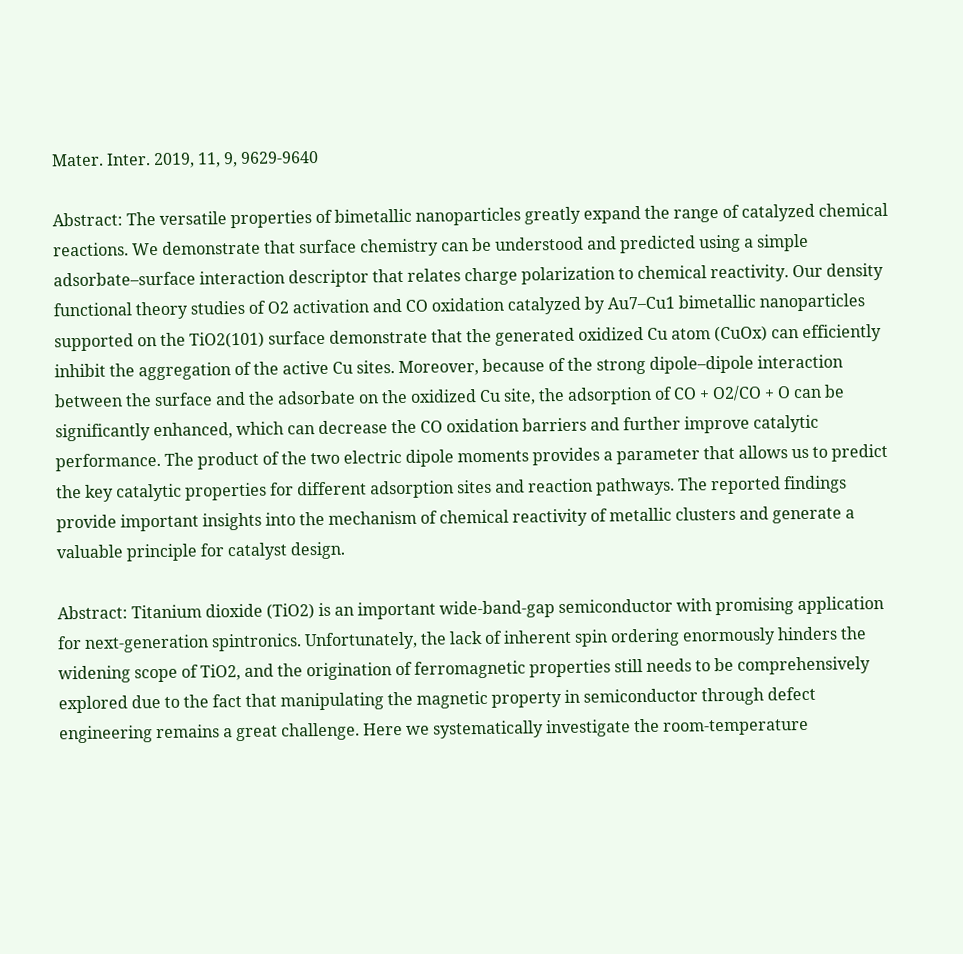Mater. Inter. 2019, 11, 9, 9629-9640

Abstract: The versatile properties of bimetallic nanoparticles greatly expand the range of catalyzed chemical reactions. We demonstrate that surface chemistry can be understood and predicted using a simple adsorbate–surface interaction descriptor that relates charge polarization to chemical reactivity. Our density functional theory studies of O2 activation and CO oxidation catalyzed by Au7–Cu1 bimetallic nanoparticles supported on the TiO2(101) surface demonstrate that the generated oxidized Cu atom (CuOx) can efficiently inhibit the aggregation of the active Cu sites. Moreover, because of the strong dipole–dipole interaction between the surface and the adsorbate on the oxidized Cu site, the adsorption of CO + O2/CO + O can be significantly enhanced, which can decrease the CO oxidation barriers and further improve catalytic performance. The product of the two electric dipole moments provides a parameter that allows us to predict the key catalytic properties for different adsorption sites and reaction pathways. The reported findings provide important insights into the mechanism of chemical reactivity of metallic clusters and generate a valuable principle for catalyst design.

Abstract: Titanium dioxide (TiO2) is an important wide-band-gap semiconductor with promising application for next-generation spintronics. Unfortunately, the lack of inherent spin ordering enormously hinders the widening scope of TiO2, and the origination of ferromagnetic properties still needs to be comprehensively explored due to the fact that manipulating the magnetic property in semiconductor through defect engineering remains a great challenge. Here we systematically investigate the room-temperature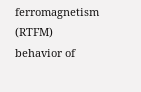ferromagnetism (RTFM) behavior of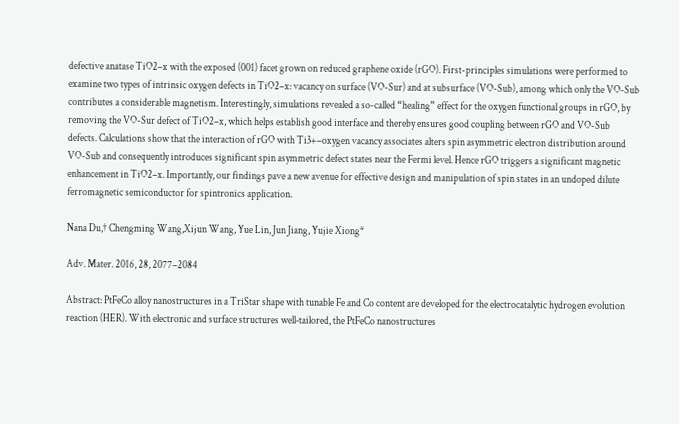defective anatase TiO2–x with the exposed (001) facet grown on reduced graphene oxide (rGO). First-principles simulations were performed to examine two types of intrinsic oxygen defects in TiO2–x: vacancy on surface (VO-Sur) and at subsurface (VO-Sub), among which only the VO-Sub contributes a considerable magnetism. Interestingly, simulations revealed a so-called “healing” effect for the oxygen functional groups in rGO, by removing the VO-Sur defect of TiO2–x, which helps establish good interface and thereby ensures good coupling between rGO and VO-Sub defects. Calculations show that the interaction of rGO with Ti3+–oxygen vacancy associates alters spin asymmetric electron distribution around VO-Sub and consequently introduces significant spin asymmetric defect states near the Fermi level. Hence rGO triggers a significant magnetic enhancement in TiO2–x. Importantly, our findings pave a new avenue for effective design and manipulation of spin states in an undoped dilute ferromagnetic semiconductor for spintronics application.

Nana Du,† Chengming Wang,Xijun Wang, Yue Lin, Jun Jiang, Yujie Xiong*

Adv. Mater. 2016, 28, 2077–2084

Abstract: PtFeCo alloy nanostructures in a TriStar shape with tunable Fe and Co content are developed for the electrocatalytic hydrogen evolution reaction (HER). With electronic and surface structures well‐tailored, the PtFeCo nanostructures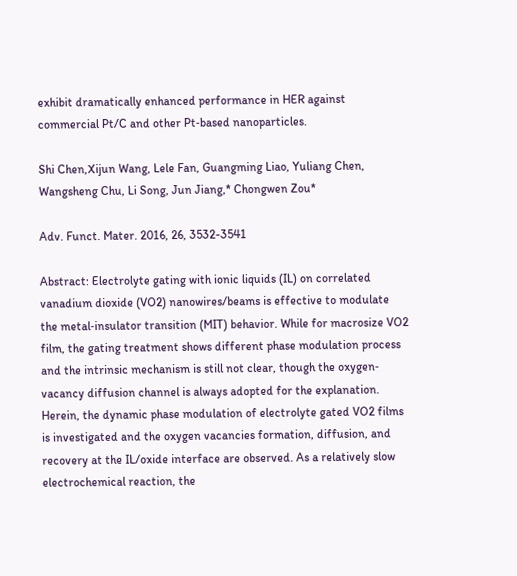exhibit dramatically enhanced performance in HER against commercial Pt/C and other Pt‐based nanoparticles.

Shi Chen,Xijun Wang, Lele Fan, Guangming Liao, Yuliang Chen, Wangsheng Chu, Li Song, Jun Jiang,* Chongwen Zou*

Adv. Funct. Mater. 2016, 26, 3532-3541

Abstract: Electrolyte gating with ionic liquids (IL) on correlated vanadium dioxide (VO2) nanowires/beams is effective to modulate the metal‐insulator transition (MIT) behavior. While for macrosize VO2 film, the gating treatment shows different phase modulation process and the intrinsic mechanism is still not clear, though the oxygen‐vacancy diffusion channel is always adopted for the explanation. Herein, the dynamic phase modulation of electrolyte gated VO2 films is investigated and the oxygen vacancies formation, diffusion, and recovery at the IL/oxide interface are observed. As a relatively slow electrochemical reaction, the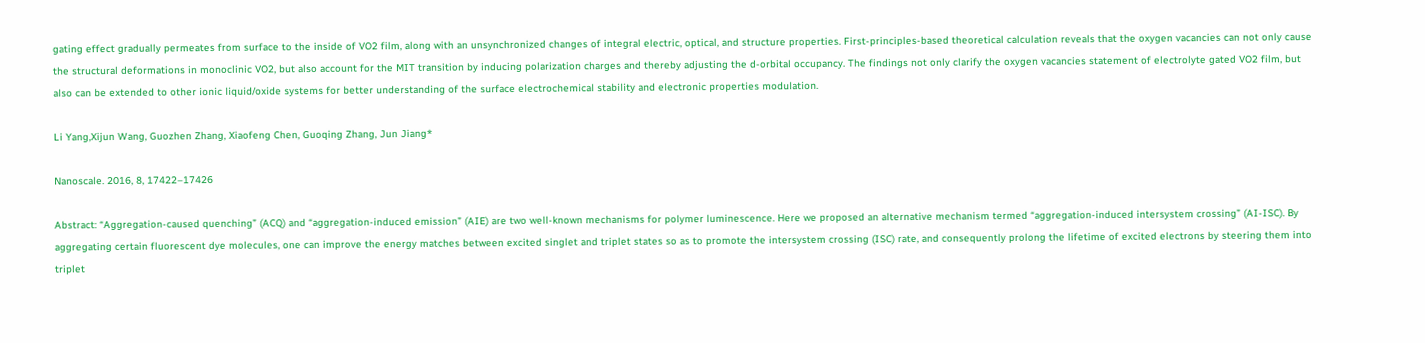gating effect gradually permeates from surface to the inside of VO2 film, along with an unsynchronized changes of integral electric, optical, and structure properties. First‐principles‐based theoretical calculation reveals that the oxygen vacancies can not only cause the structural deformations in monoclinic VO2, but also account for the MIT transition by inducing polarization charges and thereby adjusting the d‐orbital occupancy. The findings not only clarify the oxygen vacancies statement of electrolyte gated VO2 film, but also can be extended to other ionic liquid/oxide systems for better understanding of the surface electrochemical stability and electronic properties modulation.

Li Yang,Xijun Wang, Guozhen Zhang, Xiaofeng Chen, Guoqing Zhang, Jun Jiang*

Nanoscale. 2016, 8, 17422–17426

Abstract: “Aggregation-caused quenching” (ACQ) and “aggregation-induced emission” (AIE) are two well-known mechanisms for polymer luminescence. Here we proposed an alternative mechanism termed “aggregation-induced intersystem crossing” (AI-ISC). By aggregating certain fluorescent dye molecules, one can improve the energy matches between excited singlet and triplet states so as to promote the intersystem crossing (ISC) rate, and consequently prolong the lifetime of excited electrons by steering them into triplet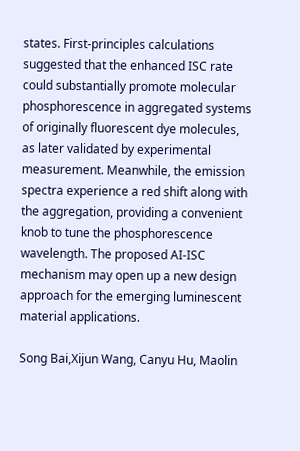states. First-principles calculations suggested that the enhanced ISC rate could substantially promote molecular phosphorescence in aggregated systems of originally fluorescent dye molecules, as later validated by experimental measurement. Meanwhile, the emission spectra experience a red shift along with the aggregation, providing a convenient knob to tune the phosphorescence wavelength. The proposed AI-ISC mechanism may open up a new design approach for the emerging luminescent material applications.

Song Bai,Xijun Wang, Canyu Hu, Maolin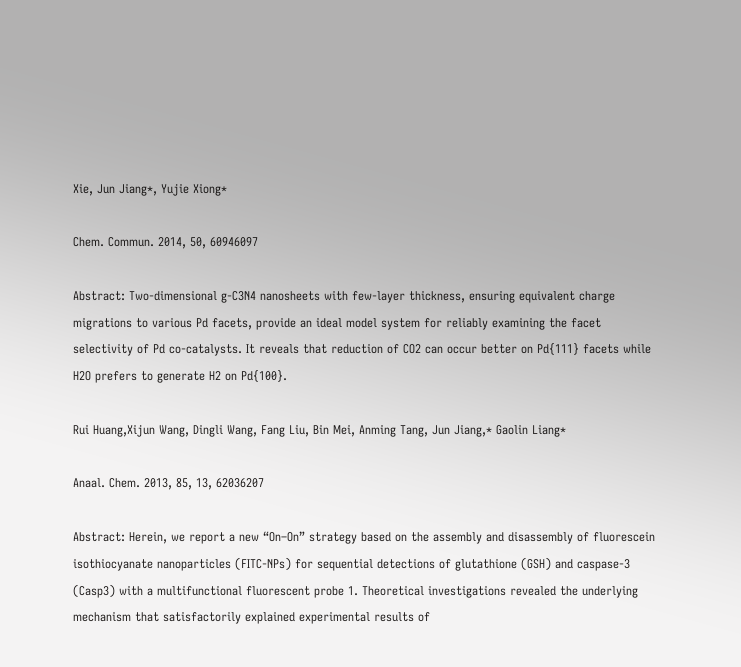Xie, Jun Jiang*, Yujie Xiong*

Chem. Commun. 2014, 50, 60946097

Abstract: Two-dimensional g-C3N4 nanosheets with few-layer thickness, ensuring equivalent charge migrations to various Pd facets, provide an ideal model system for reliably examining the facet selectivity of Pd co-catalysts. It reveals that reduction of CO2 can occur better on Pd{111} facets while H2O prefers to generate H2 on Pd{100}.

Rui Huang,Xijun Wang, Dingli Wang, Fang Liu, Bin Mei, Anming Tang, Jun Jiang,* Gaolin Liang*

Anaal. Chem. 2013, 85, 13, 62036207

Abstract: Herein, we report a new “On–On” strategy based on the assembly and disassembly of fluorescein isothiocyanate nanoparticles (FITC-NPs) for sequential detections of glutathione (GSH) and caspase-3 (Casp3) with a multifunctional fluorescent probe 1. Theoretical investigations revealed the underlying mechanism that satisfactorily explained experimental results of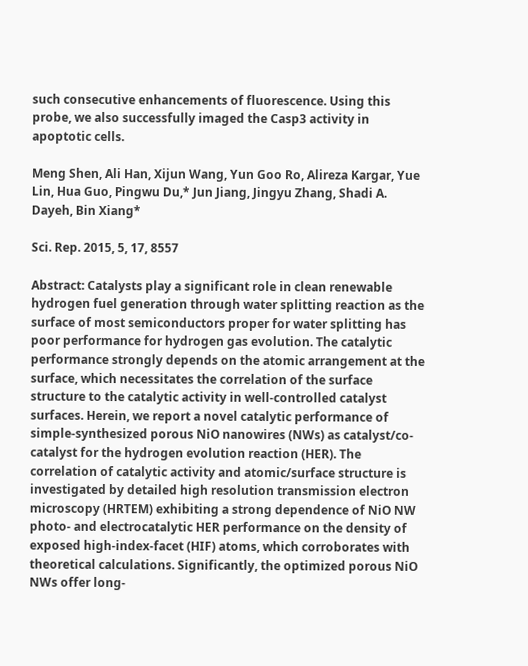such consecutive enhancements of fluorescence. Using this probe, we also successfully imaged the Casp3 activity in apoptotic cells.

Meng Shen, Ali Han, Xijun Wang, Yun Goo Ro, Alireza Kargar, Yue Lin, Hua Guo, Pingwu Du,* Jun Jiang, Jingyu Zhang, Shadi A. Dayeh, Bin Xiang*

Sci. Rep. 2015, 5, 17, 8557

Abstract: Catalysts play a significant role in clean renewable hydrogen fuel generation through water splitting reaction as the surface of most semiconductors proper for water splitting has poor performance for hydrogen gas evolution. The catalytic performance strongly depends on the atomic arrangement at the surface, which necessitates the correlation of the surface structure to the catalytic activity in well-controlled catalyst surfaces. Herein, we report a novel catalytic performance of simple-synthesized porous NiO nanowires (NWs) as catalyst/co-catalyst for the hydrogen evolution reaction (HER). The correlation of catalytic activity and atomic/surface structure is investigated by detailed high resolution transmission electron microscopy (HRTEM) exhibiting a strong dependence of NiO NW photo- and electrocatalytic HER performance on the density of exposed high-index-facet (HIF) atoms, which corroborates with theoretical calculations. Significantly, the optimized porous NiO NWs offer long-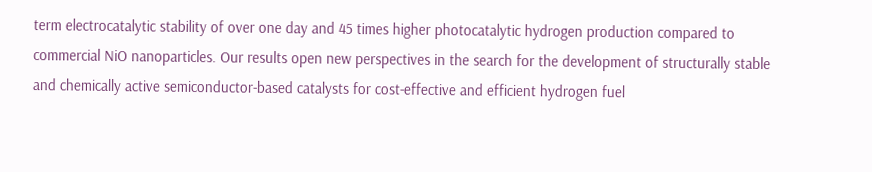term electrocatalytic stability of over one day and 45 times higher photocatalytic hydrogen production compared to commercial NiO nanoparticles. Our results open new perspectives in the search for the development of structurally stable and chemically active semiconductor-based catalysts for cost-effective and efficient hydrogen fuel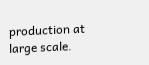production at large scale.